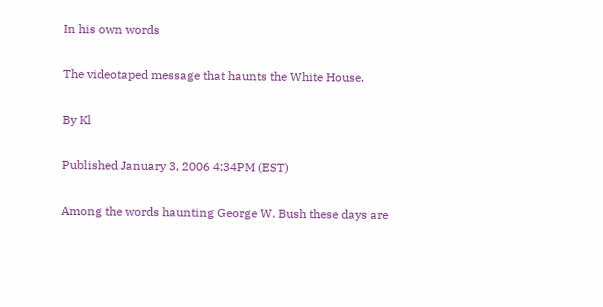In his own words

The videotaped message that haunts the White House.

By Kl

Published January 3, 2006 4:34PM (EST)

Among the words haunting George W. Bush these days are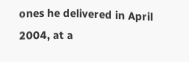ones he delivered in April 2004, at a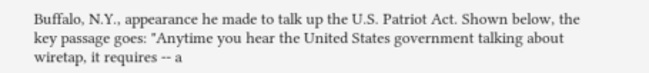Buffalo, N.Y., appearance he made to talk up the U.S. Patriot Act. Shown below, the key passage goes: "Anytime you hear the United States government talking about wiretap, it requires -- a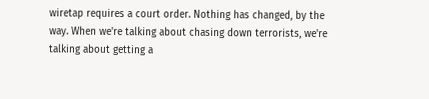wiretap requires a court order. Nothing has changed, by the way. When we're talking about chasing down terrorists, we're talking about getting a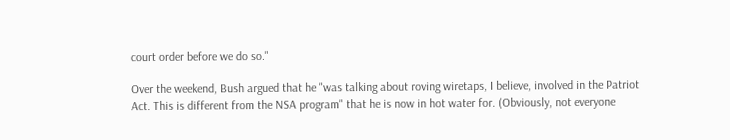court order before we do so."

Over the weekend, Bush argued that he "was talking about roving wiretaps, I believe, involved in the Patriot Act. This is different from the NSA program" that he is now in hot water for. (Obviously, not everyone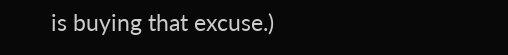is buying that excuse.)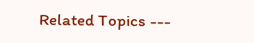Related Topics ---